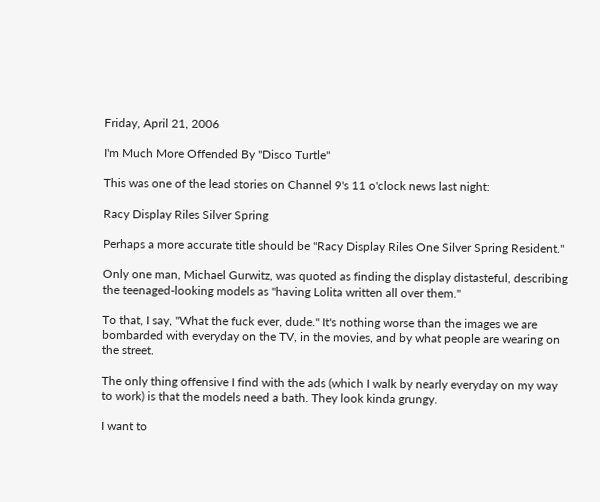Friday, April 21, 2006

I'm Much More Offended By "Disco Turtle"

This was one of the lead stories on Channel 9's 11 o'clock news last night:

Racy Display Riles Silver Spring

Perhaps a more accurate title should be "Racy Display Riles One Silver Spring Resident."

Only one man, Michael Gurwitz, was quoted as finding the display distasteful, describing the teenaged-looking models as "having Lolita written all over them."

To that, I say, "What the fuck ever, dude." It's nothing worse than the images we are bombarded with everyday on the TV, in the movies, and by what people are wearing on the street.

The only thing offensive I find with the ads (which I walk by nearly everyday on my way to work) is that the models need a bath. They look kinda grungy.

I want to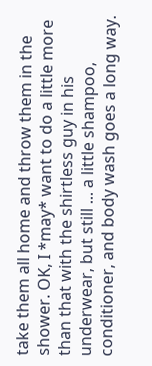take them all home and throw them in the shower. OK, I *may* want to do a little more than that with the shirtless guy in his underwear, but still ... a little shampoo, conditioner, and body wash goes a long way.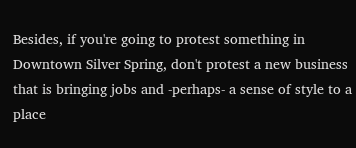Besides, if you're going to protest something in Downtown Silver Spring, don't protest a new business that is bringing jobs and -perhaps- a sense of style to a place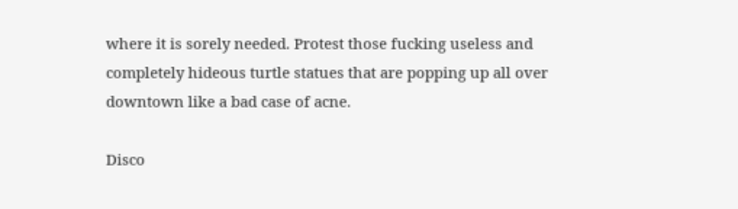where it is sorely needed. Protest those fucking useless and completely hideous turtle statues that are popping up all over downtown like a bad case of acne.

Disco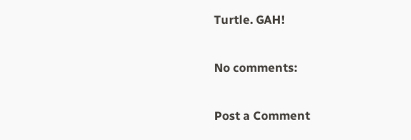Turtle. GAH!

No comments:

Post a Comment